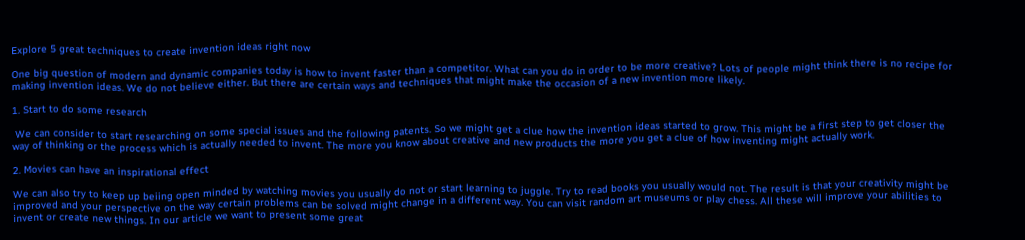Explore 5 great techniques to create invention ideas right now

One big question of modern and dynamic companies today is how to invent faster than a competitor. What can you do in order to be more creative? Lots of people might think there is no recipe for making invention ideas. We do not believe either. But there are certain ways and techniques that might make the occasion of a new invention more likely.

1. Start to do some research

 We can consider to start researching on some special issues and the following patents. So we might get a clue how the invention ideas started to grow. This might be a first step to get closer the way of thinking or the process which is actually needed to invent. The more you know about creative and new products the more you get a clue of how inventing might actually work.

2. Movies can have an inspirational effect

We can also try to keep up beiing open minded by watching movies you usually do not or start learning to juggle. Try to read books you usually would not. The result is that your creativity might be improved and your perspective on the way certain problems can be solved might change in a different way. You can visit random art museums or play chess. All these will improve your abilities to invent or create new things. In our article we want to present some great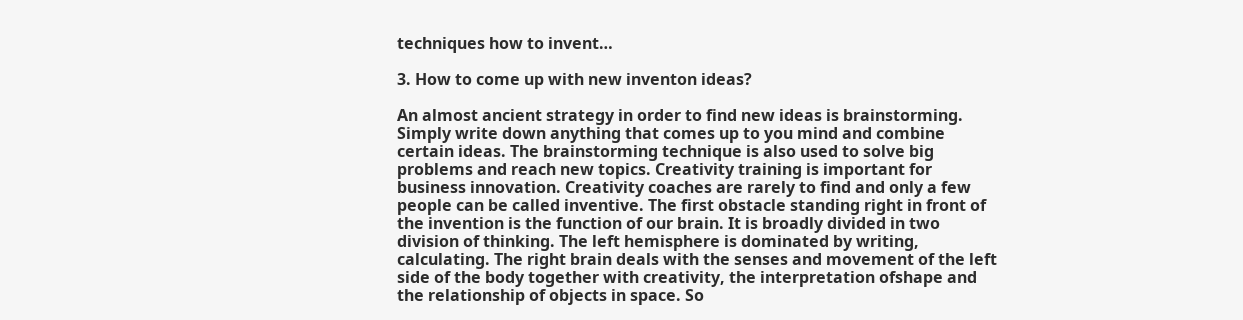techniques how to invent…

3. How to come up with new inventon ideas?

An almost ancient strategy in order to find new ideas is brainstorming. Simply write down anything that comes up to you mind and combine certain ideas. The brainstorming technique is also used to solve big problems and reach new topics. Creativity training is important for business innovation. Creativity coaches are rarely to find and only a few people can be called inventive. The first obstacle standing right in front of the invention is the function of our brain. It is broadly divided in two division of thinking. The left hemisphere is dominated by writing, calculating. The right brain deals with the senses and movement of the left side of the body together with creativity, the interpretation ofshape and the relationship of objects in space. So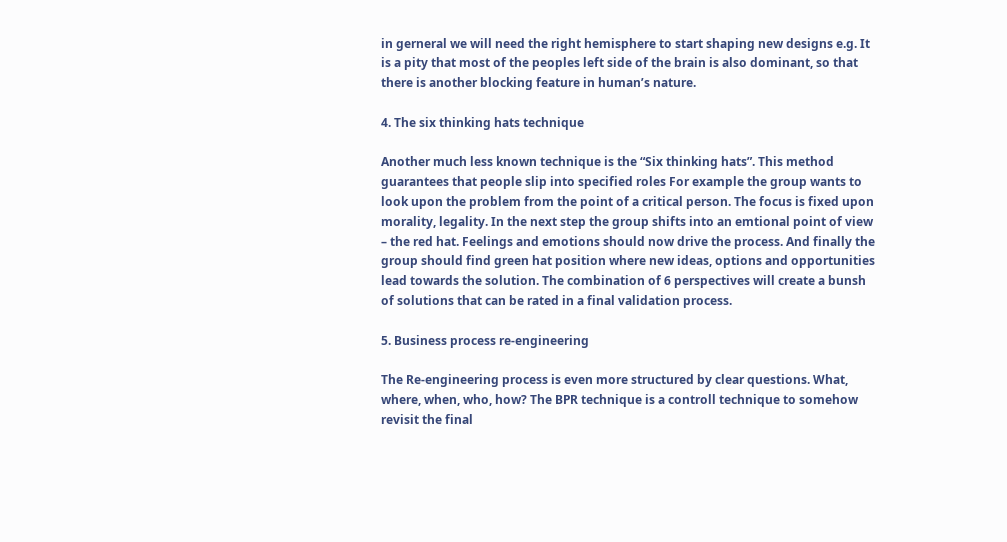in gerneral we will need the right hemisphere to start shaping new designs e.g. It is a pity that most of the peoples left side of the brain is also dominant, so that there is another blocking feature in human’s nature.

4. The six thinking hats technique

Another much less known technique is the “Six thinking hats”. This method guarantees that people slip into specified roles For example the group wants to look upon the problem from the point of a critical person. The focus is fixed upon morality, legality. In the next step the group shifts into an emtional point of view – the red hat. Feelings and emotions should now drive the process. And finally the group should find green hat position where new ideas, options and opportunities lead towards the solution. The combination of 6 perspectives will create a bunsh of solutions that can be rated in a final validation process.

5. Business process re-engineering

The Re-engineering process is even more structured by clear questions. What, where, when, who, how? The BPR technique is a controll technique to somehow revisit the final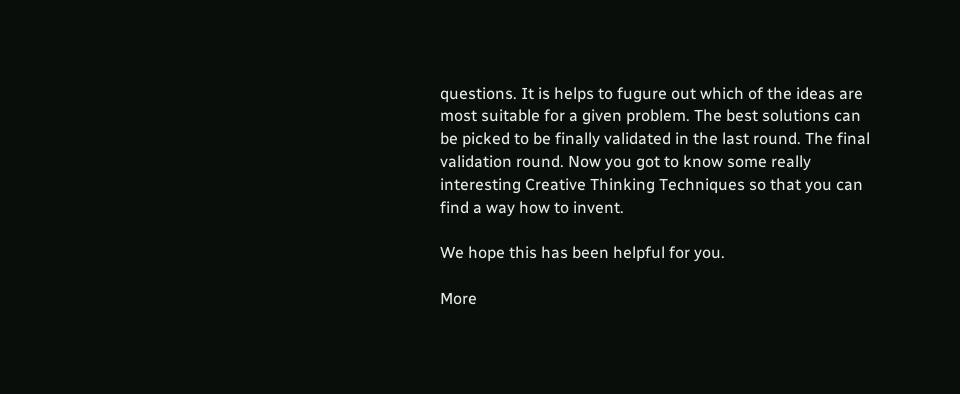questions. It is helps to fugure out which of the ideas are most suitable for a given problem. The best solutions can be picked to be finally validated in the last round. The final validation round. Now you got to know some really interesting Creative Thinking Techniques so that you can find a way how to invent.

We hope this has been helpful for you.

More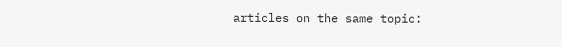articles on the same topic: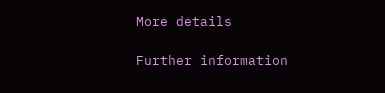More details

Further information